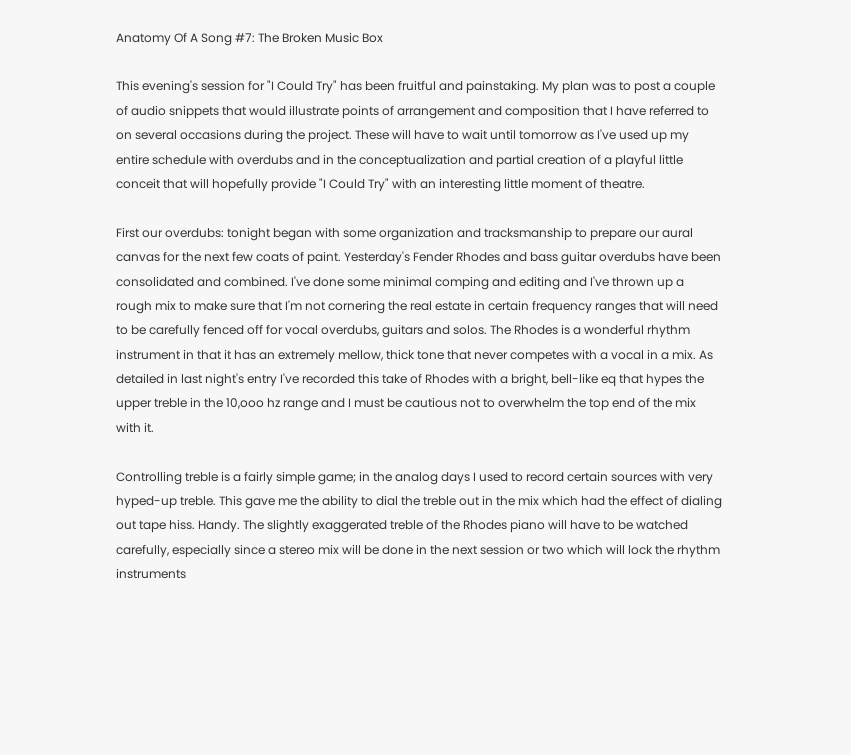Anatomy Of A Song #7: The Broken Music Box

This evening's session for "I Could Try" has been fruitful and painstaking. My plan was to post a couple of audio snippets that would illustrate points of arrangement and composition that I have referred to on several occasions during the project. These will have to wait until tomorrow as I've used up my entire schedule with overdubs and in the conceptualization and partial creation of a playful little conceit that will hopefully provide "I Could Try" with an interesting little moment of theatre.

First our overdubs: tonight began with some organization and tracksmanship to prepare our aural canvas for the next few coats of paint. Yesterday's Fender Rhodes and bass guitar overdubs have been consolidated and combined. I've done some minimal comping and editing and I've thrown up a rough mix to make sure that I'm not cornering the real estate in certain frequency ranges that will need to be carefully fenced off for vocal overdubs, guitars and solos. The Rhodes is a wonderful rhythm instrument in that it has an extremely mellow, thick tone that never competes with a vocal in a mix. As detailed in last night's entry I've recorded this take of Rhodes with a bright, bell-like eq that hypes the upper treble in the 10,ooo hz range and I must be cautious not to overwhelm the top end of the mix with it.

Controlling treble is a fairly simple game; in the analog days I used to record certain sources with very hyped-up treble. This gave me the ability to dial the treble out in the mix which had the effect of dialing out tape hiss. Handy. The slightly exaggerated treble of the Rhodes piano will have to be watched carefully, especially since a stereo mix will be done in the next session or two which will lock the rhythm instruments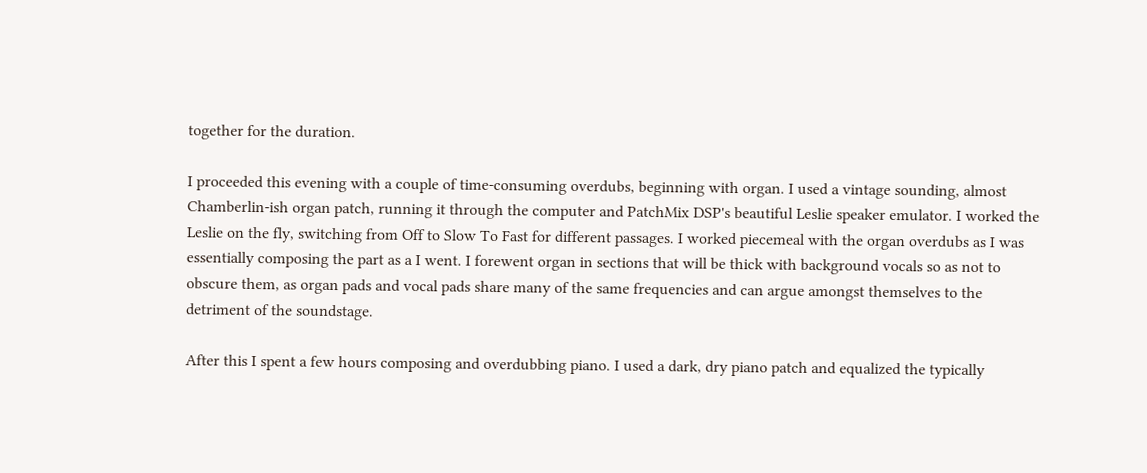together for the duration.

I proceeded this evening with a couple of time-consuming overdubs, beginning with organ. I used a vintage sounding, almost Chamberlin-ish organ patch, running it through the computer and PatchMix DSP's beautiful Leslie speaker emulator. I worked the Leslie on the fly, switching from Off to Slow To Fast for different passages. I worked piecemeal with the organ overdubs as I was essentially composing the part as a I went. I forewent organ in sections that will be thick with background vocals so as not to obscure them, as organ pads and vocal pads share many of the same frequencies and can argue amongst themselves to the detriment of the soundstage.

After this I spent a few hours composing and overdubbing piano. I used a dark, dry piano patch and equalized the typically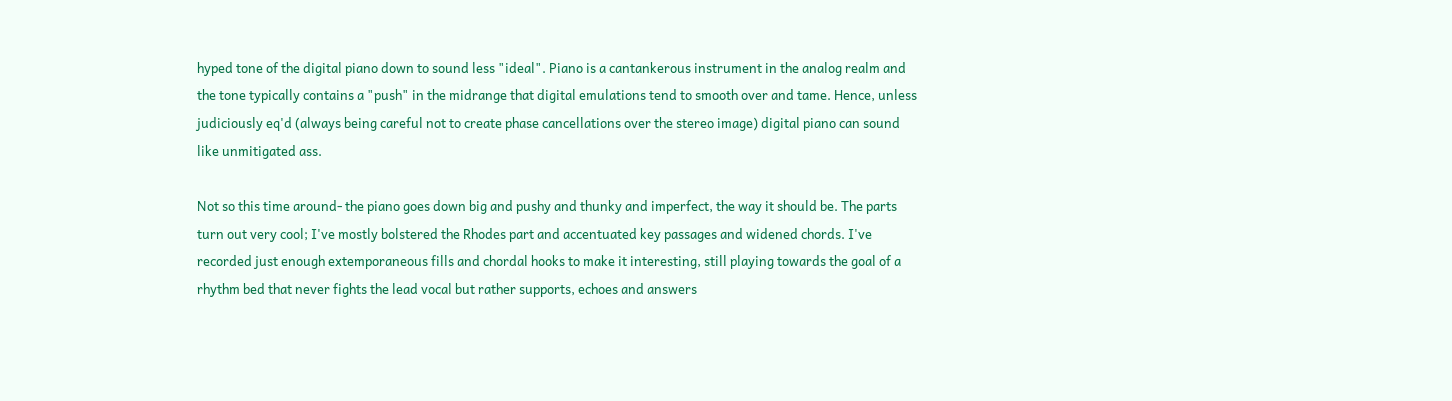hyped tone of the digital piano down to sound less "ideal". Piano is a cantankerous instrument in the analog realm and the tone typically contains a "push" in the midrange that digital emulations tend to smooth over and tame. Hence, unless judiciously eq'd (always being careful not to create phase cancellations over the stereo image) digital piano can sound like unmitigated ass.

Not so this time around- the piano goes down big and pushy and thunky and imperfect, the way it should be. The parts turn out very cool; I've mostly bolstered the Rhodes part and accentuated key passages and widened chords. I've recorded just enough extemporaneous fills and chordal hooks to make it interesting, still playing towards the goal of a rhythm bed that never fights the lead vocal but rather supports, echoes and answers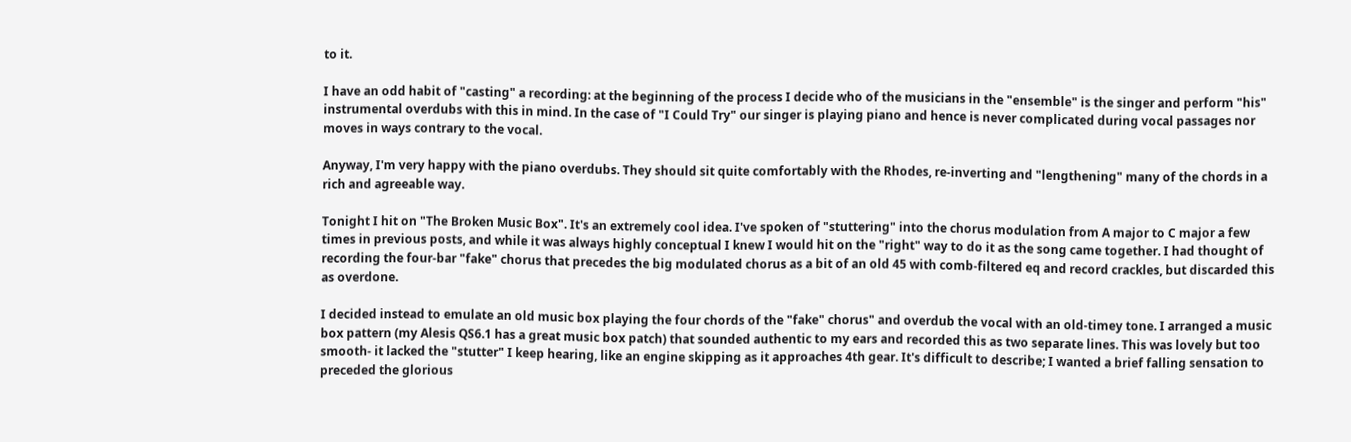to it.

I have an odd habit of "casting" a recording: at the beginning of the process I decide who of the musicians in the "ensemble" is the singer and perform "his" instrumental overdubs with this in mind. In the case of "I Could Try" our singer is playing piano and hence is never complicated during vocal passages nor moves in ways contrary to the vocal.

Anyway, I'm very happy with the piano overdubs. They should sit quite comfortably with the Rhodes, re-inverting and "lengthening" many of the chords in a rich and agreeable way.

Tonight I hit on "The Broken Music Box". It's an extremely cool idea. I've spoken of "stuttering" into the chorus modulation from A major to C major a few times in previous posts, and while it was always highly conceptual I knew I would hit on the "right" way to do it as the song came together. I had thought of recording the four-bar "fake" chorus that precedes the big modulated chorus as a bit of an old 45 with comb-filtered eq and record crackles, but discarded this as overdone.

I decided instead to emulate an old music box playing the four chords of the "fake" chorus" and overdub the vocal with an old-timey tone. I arranged a music box pattern (my Alesis QS6.1 has a great music box patch) that sounded authentic to my ears and recorded this as two separate lines. This was lovely but too smooth- it lacked the "stutter" I keep hearing, like an engine skipping as it approaches 4th gear. It's difficult to describe; I wanted a brief falling sensation to preceded the glorious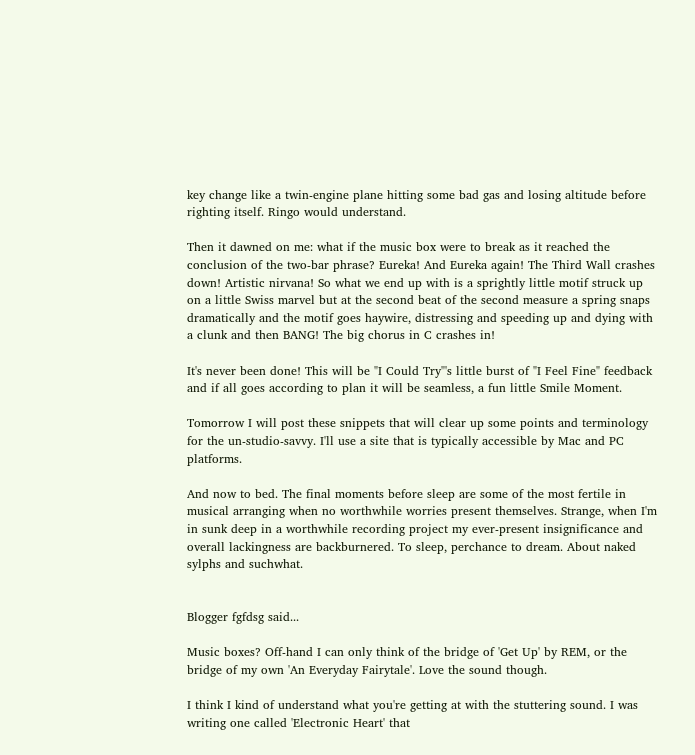key change like a twin-engine plane hitting some bad gas and losing altitude before righting itself. Ringo would understand.

Then it dawned on me: what if the music box were to break as it reached the conclusion of the two-bar phrase? Eureka! And Eureka again! The Third Wall crashes down! Artistic nirvana! So what we end up with is a sprightly little motif struck up on a little Swiss marvel but at the second beat of the second measure a spring snaps dramatically and the motif goes haywire, distressing and speeding up and dying with a clunk and then BANG! The big chorus in C crashes in!

It's never been done! This will be "I Could Try"'s little burst of "I Feel Fine" feedback and if all goes according to plan it will be seamless, a fun little Smile Moment.

Tomorrow I will post these snippets that will clear up some points and terminology for the un-studio-savvy. I'll use a site that is typically accessible by Mac and PC platforms.

And now to bed. The final moments before sleep are some of the most fertile in musical arranging when no worthwhile worries present themselves. Strange, when I'm in sunk deep in a worthwhile recording project my ever-present insignificance and overall lackingness are backburnered. To sleep, perchance to dream. About naked sylphs and suchwhat.


Blogger fgfdsg said...

Music boxes? Off-hand I can only think of the bridge of 'Get Up' by REM, or the bridge of my own 'An Everyday Fairytale'. Love the sound though.

I think I kind of understand what you're getting at with the stuttering sound. I was writing one called 'Electronic Heart' that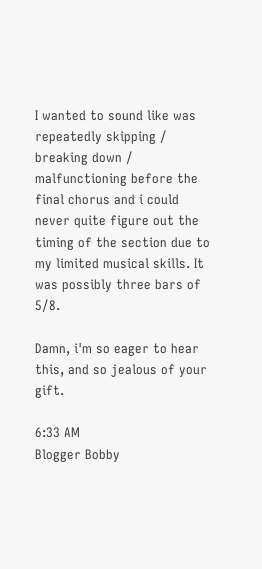I wanted to sound like was repeatedly skipping / breaking down / malfunctioning before the final chorus and i could never quite figure out the timing of the section due to my limited musical skills. It was possibly three bars of 5/8.

Damn, i'm so eager to hear this, and so jealous of your gift.

6:33 AM
Blogger Bobby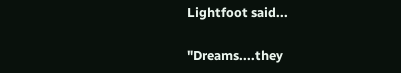Lightfoot said...

"Dreams....they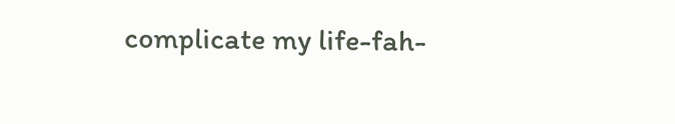complicate my life-fah-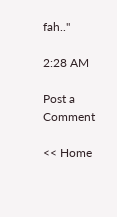fah.."

2:28 AM

Post a Comment

<< Home